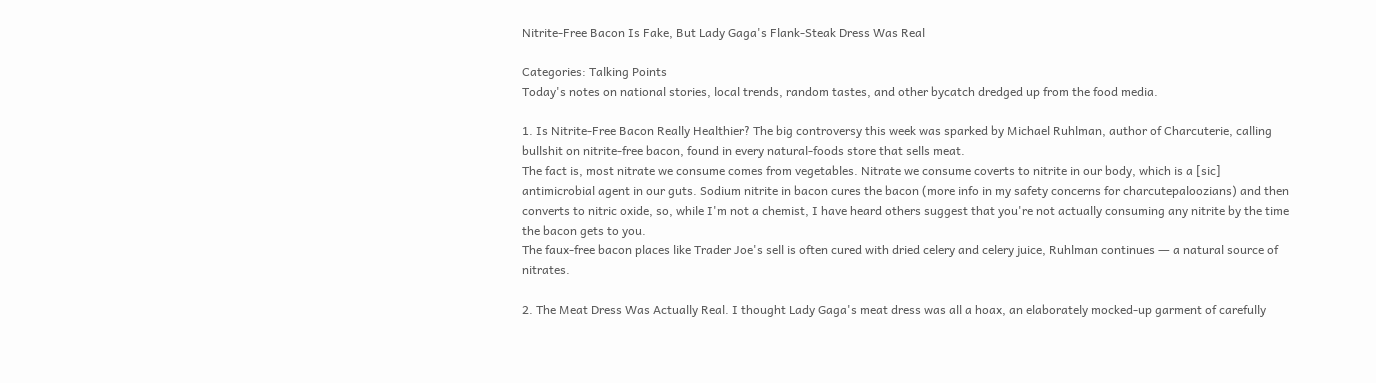Nitrite-Free Bacon Is Fake, But Lady Gaga's Flank-Steak Dress Was Real

Categories: Talking Points
Today's notes on national stories, local trends, random tastes, and other bycatch dredged up from the food media.

1. Is Nitrite-Free Bacon Really Healthier? The big controversy this week was sparked by Michael Ruhlman, author of Charcuterie, calling bullshit on nitrite-free bacon, found in every natural-foods store that sells meat.
The fact is, most nitrate we consume comes from vegetables. Nitrate we consume coverts to nitrite in our body, which is a [sic] antimicrobial agent in our guts. Sodium nitrite in bacon cures the bacon (more info in my safety concerns for charcutepaloozians) and then converts to nitric oxide, so, while I'm not a chemist, I have heard others suggest that you're not actually consuming any nitrite by the time the bacon gets to you.
The faux-free bacon places like Trader Joe's sell is often cured with dried celery and celery juice, Ruhlman continues ― a natural source of nitrates.

2. The Meat Dress Was Actually Real. I thought Lady Gaga's meat dress was all a hoax, an elaborately mocked-up garment of carefully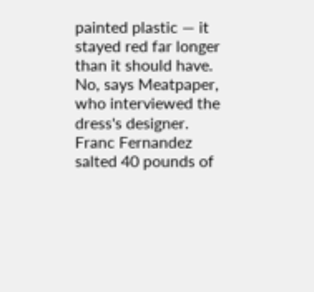painted plastic ― it stayed red far longer than it should have. No, says Meatpaper, who interviewed the dress's designer. Franc Fernandez salted 40 pounds of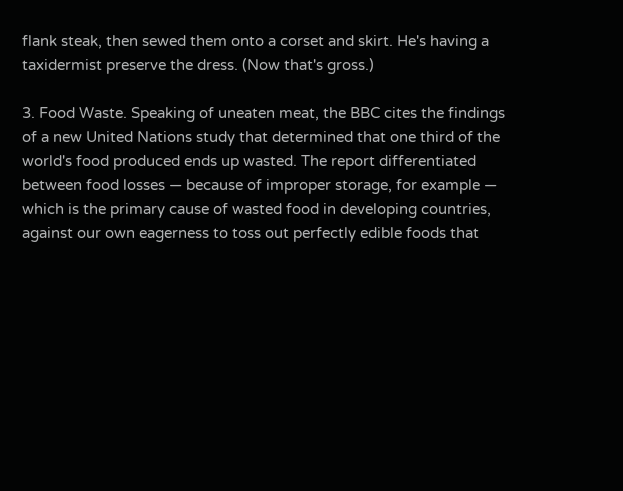flank steak, then sewed them onto a corset and skirt. He's having a taxidermist preserve the dress. (Now that's gross.)

3. Food Waste. Speaking of uneaten meat, the BBC cites the findings of a new United Nations study that determined that one third of the world's food produced ends up wasted. The report differentiated between food losses ― because of improper storage, for example ― which is the primary cause of wasted food in developing countries, against our own eagerness to toss out perfectly edible foods that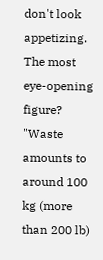don't look appetizing. The most eye-opening figure? "Waste amounts to around 100 kg (more than 200 lb)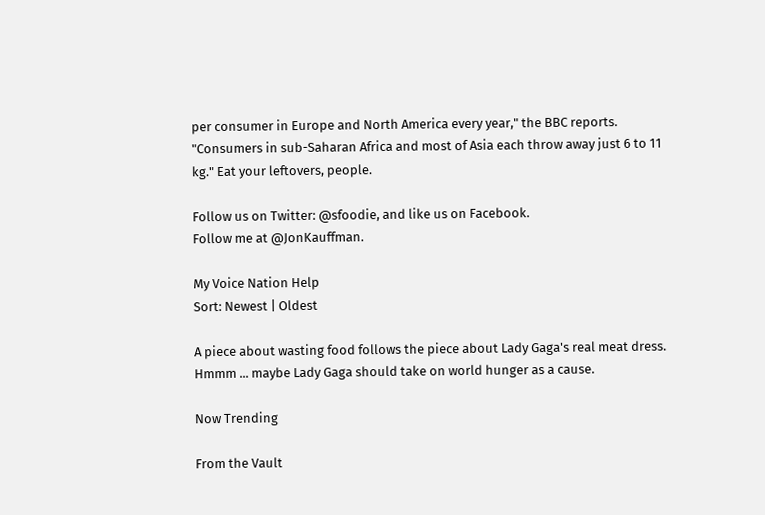per consumer in Europe and North America every year," the BBC reports. "Consumers in sub-Saharan Africa and most of Asia each throw away just 6 to 11 kg." Eat your leftovers, people.

Follow us on Twitter: @sfoodie, and like us on Facebook.
Follow me at @JonKauffman.

My Voice Nation Help
Sort: Newest | Oldest

A piece about wasting food follows the piece about Lady Gaga's real meat dress. Hmmm ... maybe Lady Gaga should take on world hunger as a cause.

Now Trending

From the Vault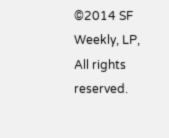©2014 SF Weekly, LP, All rights reserved.